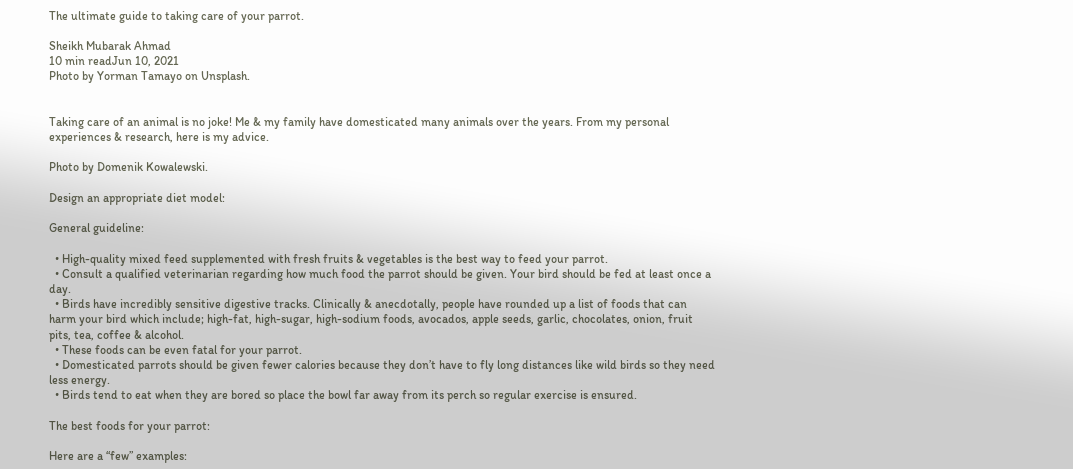The ultimate guide to taking care of your parrot.

Sheikh Mubarak Ahmad
10 min readJun 10, 2021
Photo by Yorman Tamayo on Unsplash.


Taking care of an animal is no joke! Me & my family have domesticated many animals over the years. From my personal experiences & research, here is my advice.

Photo by Domenik Kowalewski.

Design an appropriate diet model:

General guideline:

  • High-quality mixed feed supplemented with fresh fruits & vegetables is the best way to feed your parrot.
  • Consult a qualified veterinarian regarding how much food the parrot should be given. Your bird should be fed at least once a day.
  • Birds have incredibly sensitive digestive tracks. Clinically & anecdotally, people have rounded up a list of foods that can harm your bird which include; high-fat, high-sugar, high-sodium foods, avocados, apple seeds, garlic, chocolates, onion, fruit pits, tea, coffee & alcohol.
  • These foods can be even fatal for your parrot.
  • Domesticated parrots should be given fewer calories because they don’t have to fly long distances like wild birds so they need less energy.
  • Birds tend to eat when they are bored so place the bowl far away from its perch so regular exercise is ensured.

The best foods for your parrot:

Here are a “few” examples: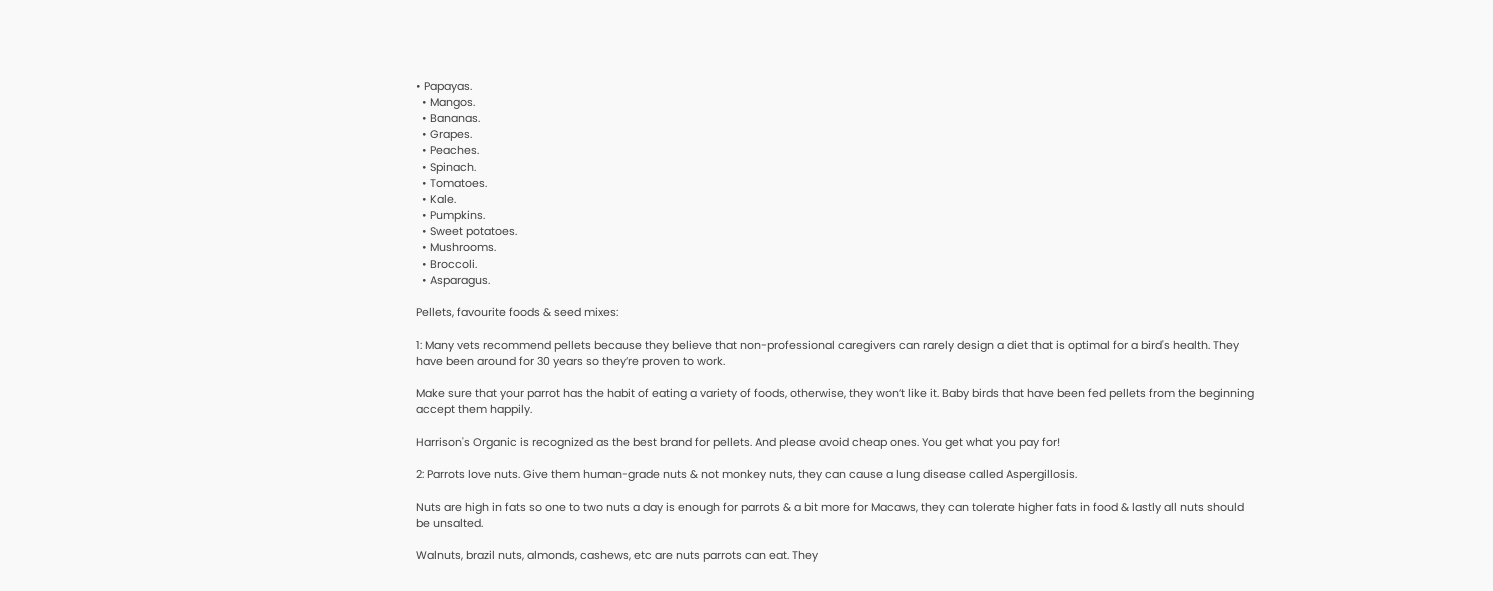• Papayas.
  • Mangos.
  • Bananas.
  • Grapes.
  • Peaches.
  • Spinach.
  • Tomatoes.
  • Kale.
  • Pumpkins.
  • Sweet potatoes.
  • Mushrooms.
  • Broccoli.
  • Asparagus.

Pellets, favourite foods & seed mixes:

1: Many vets recommend pellets because they believe that non-professional caregivers can rarely design a diet that is optimal for a bird's health. They have been around for 30 years so they’re proven to work.

Make sure that your parrot has the habit of eating a variety of foods, otherwise, they won’t like it. Baby birds that have been fed pellets from the beginning accept them happily.

Harrison's Organic is recognized as the best brand for pellets. And please avoid cheap ones. You get what you pay for!

2: Parrots love nuts. Give them human-grade nuts & not monkey nuts, they can cause a lung disease called Aspergillosis.

Nuts are high in fats so one to two nuts a day is enough for parrots & a bit more for Macaws, they can tolerate higher fats in food & lastly all nuts should be unsalted.

Walnuts, brazil nuts, almonds, cashews, etc are nuts parrots can eat. They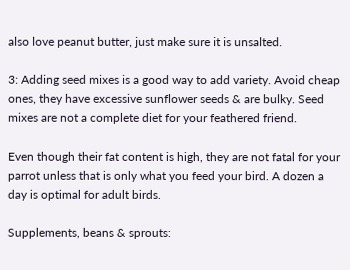also love peanut butter, just make sure it is unsalted.

3: Adding seed mixes is a good way to add variety. Avoid cheap ones, they have excessive sunflower seeds & are bulky. Seed mixes are not a complete diet for your feathered friend.

Even though their fat content is high, they are not fatal for your parrot unless that is only what you feed your bird. A dozen a day is optimal for adult birds.

Supplements, beans & sprouts: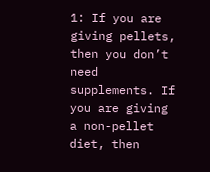1: If you are giving pellets, then you don’t need supplements. If you are giving a non-pellet diet, then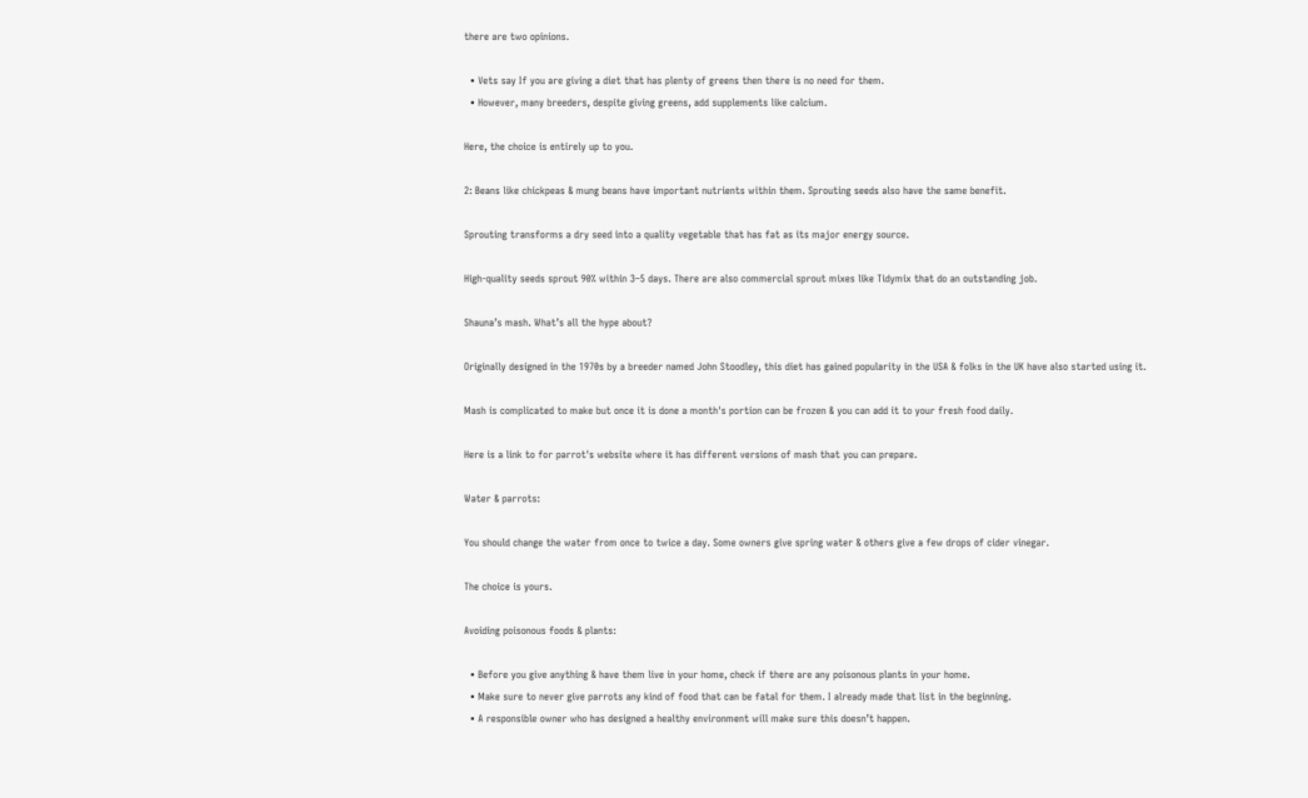there are two opinions.

  • Vets say If you are giving a diet that has plenty of greens then there is no need for them.
  • However, many breeders, despite giving greens, add supplements like calcium.

Here, the choice is entirely up to you.

2: Beans like chickpeas & mung beans have important nutrients within them. Sprouting seeds also have the same benefit.

Sprouting transforms a dry seed into a quality vegetable that has fat as its major energy source.

High-quality seeds sprout 90% within 3–5 days. There are also commercial sprout mixes like Tidymix that do an outstanding job.

Shauna’s mash. What’s all the hype about?

Originally designed in the 1970s by a breeder named John Stoodley, this diet has gained popularity in the USA & folks in the UK have also started using it.

Mash is complicated to make but once it is done a month's portion can be frozen & you can add it to your fresh food daily.

Here is a link to for parrot's website where it has different versions of mash that you can prepare.

Water & parrots:

You should change the water from once to twice a day. Some owners give spring water & others give a few drops of cider vinegar.

The choice is yours.

Avoiding poisonous foods & plants:

  • Before you give anything & have them live in your home, check if there are any poisonous plants in your home.
  • Make sure to never give parrots any kind of food that can be fatal for them. I already made that list in the beginning.
  • A responsible owner who has designed a healthy environment will make sure this doesn’t happen.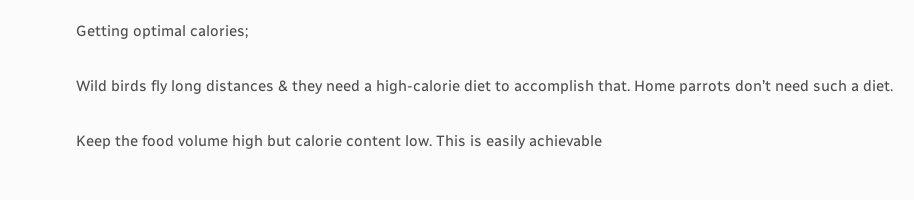Getting optimal calories;

Wild birds fly long distances & they need a high-calorie diet to accomplish that. Home parrots don’t need such a diet.

Keep the food volume high but calorie content low. This is easily achievable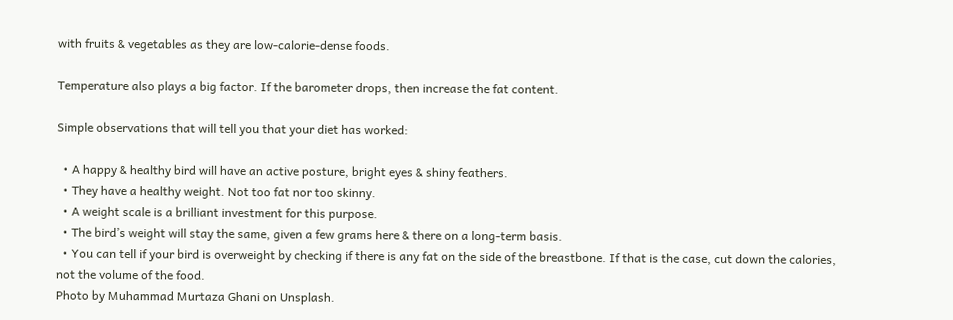with fruits & vegetables as they are low-calorie-dense foods.

Temperature also plays a big factor. If the barometer drops, then increase the fat content.

Simple observations that will tell you that your diet has worked:

  • A happy & healthy bird will have an active posture, bright eyes & shiny feathers.
  • They have a healthy weight. Not too fat nor too skinny.
  • A weight scale is a brilliant investment for this purpose.
  • The bird’s weight will stay the same, given a few grams here & there on a long-term basis.
  • You can tell if your bird is overweight by checking if there is any fat on the side of the breastbone. If that is the case, cut down the calories, not the volume of the food.
Photo by Muhammad Murtaza Ghani on Unsplash.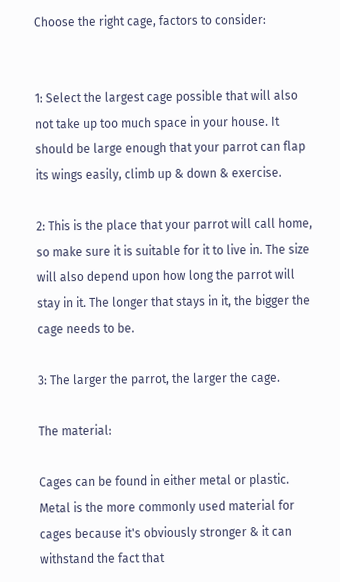Choose the right cage, factors to consider:


1: Select the largest cage possible that will also not take up too much space in your house. It should be large enough that your parrot can flap its wings easily, climb up & down & exercise.

2: This is the place that your parrot will call home, so make sure it is suitable for it to live in. The size will also depend upon how long the parrot will stay in it. The longer that stays in it, the bigger the cage needs to be.

3: The larger the parrot, the larger the cage.

The material:

Cages can be found in either metal or plastic. Metal is the more commonly used material for cages because it's obviously stronger & it can withstand the fact that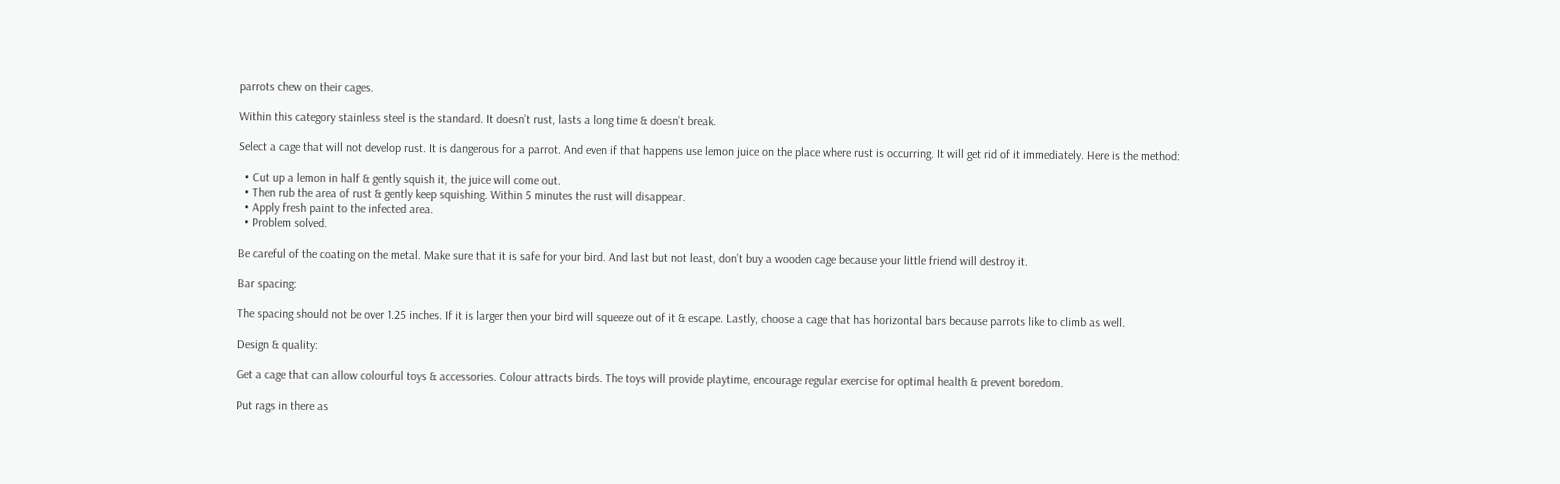parrots chew on their cages.

Within this category stainless steel is the standard. It doesn’t rust, lasts a long time & doesn’t break.

Select a cage that will not develop rust. It is dangerous for a parrot. And even if that happens use lemon juice on the place where rust is occurring. It will get rid of it immediately. Here is the method:

  • Cut up a lemon in half & gently squish it, the juice will come out.
  • Then rub the area of rust & gently keep squishing. Within 5 minutes the rust will disappear.
  • Apply fresh paint to the infected area.
  • Problem solved.

Be careful of the coating on the metal. Make sure that it is safe for your bird. And last but not least, don’t buy a wooden cage because your little friend will destroy it.

Bar spacing:

The spacing should not be over 1.25 inches. If it is larger then your bird will squeeze out of it & escape. Lastly, choose a cage that has horizontal bars because parrots like to climb as well.

Design & quality:

Get a cage that can allow colourful toys & accessories. Colour attracts birds. The toys will provide playtime, encourage regular exercise for optimal health & prevent boredom.

Put rags in there as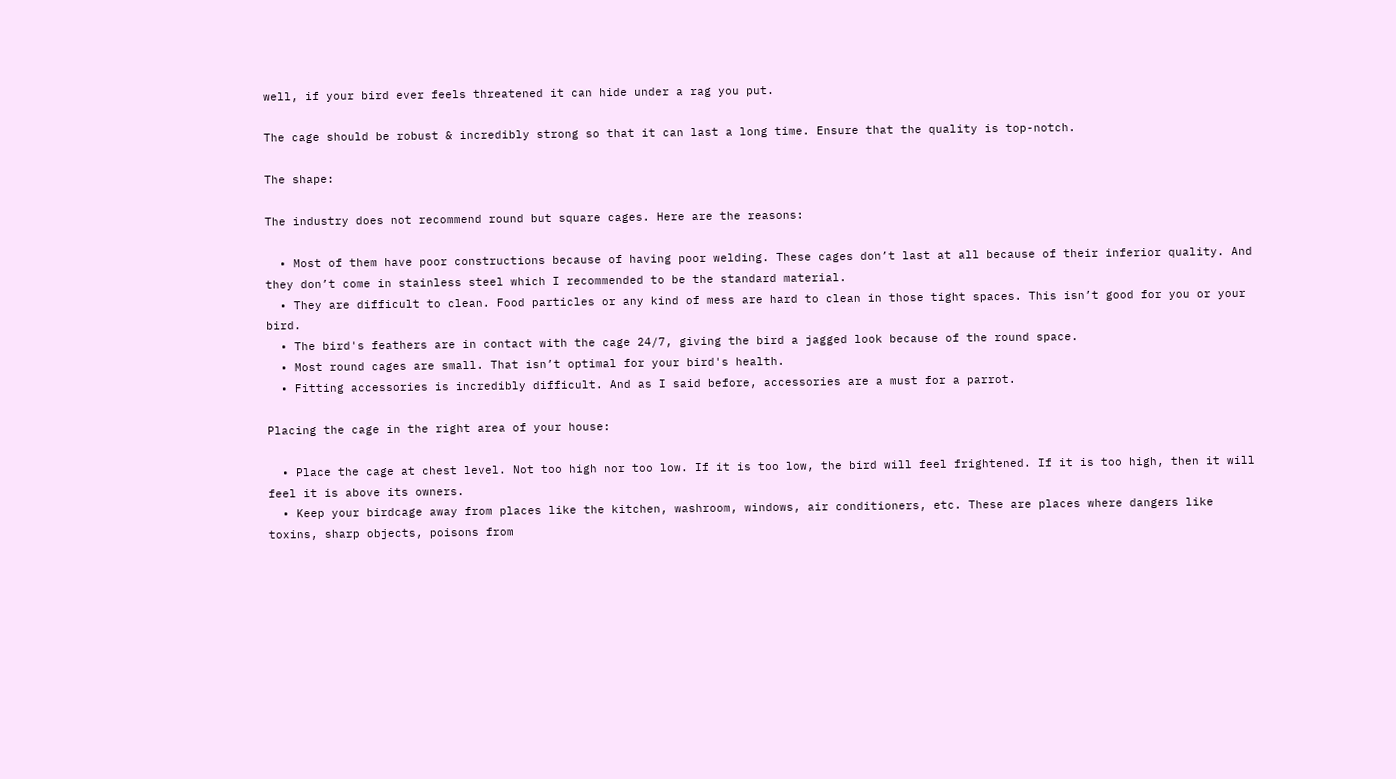well, if your bird ever feels threatened it can hide under a rag you put.

The cage should be robust & incredibly strong so that it can last a long time. Ensure that the quality is top-notch.

The shape:

The industry does not recommend round but square cages. Here are the reasons:

  • Most of them have poor constructions because of having poor welding. These cages don’t last at all because of their inferior quality. And they don’t come in stainless steel which I recommended to be the standard material.
  • They are difficult to clean. Food particles or any kind of mess are hard to clean in those tight spaces. This isn’t good for you or your bird.
  • The bird's feathers are in contact with the cage 24/7, giving the bird a jagged look because of the round space.
  • Most round cages are small. That isn’t optimal for your bird's health.
  • Fitting accessories is incredibly difficult. And as I said before, accessories are a must for a parrot.

Placing the cage in the right area of your house:

  • Place the cage at chest level. Not too high nor too low. If it is too low, the bird will feel frightened. If it is too high, then it will feel it is above its owners.
  • Keep your birdcage away from places like the kitchen, washroom, windows, air conditioners, etc. These are places where dangers like toxins, sharp objects, poisons from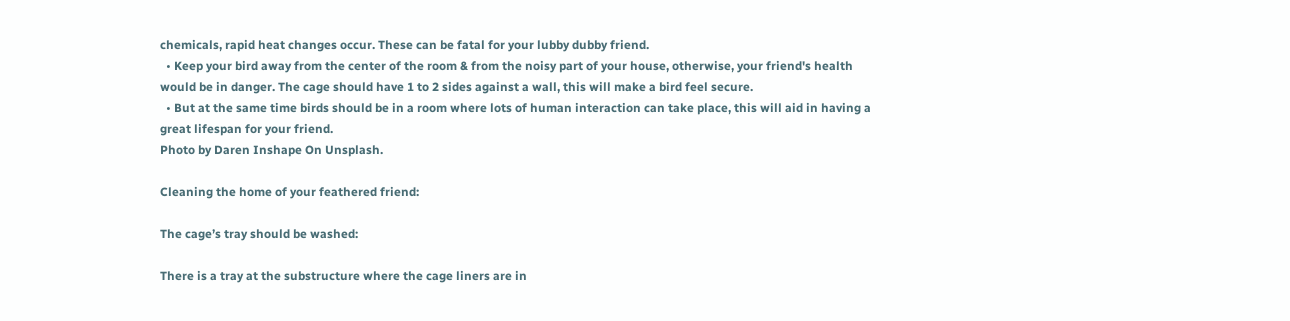chemicals, rapid heat changes occur. These can be fatal for your lubby dubby friend.
  • Keep your bird away from the center of the room & from the noisy part of your house, otherwise, your friend's health would be in danger. The cage should have 1 to 2 sides against a wall, this will make a bird feel secure.
  • But at the same time birds should be in a room where lots of human interaction can take place, this will aid in having a great lifespan for your friend.
Photo by Daren Inshape On Unsplash.

Cleaning the home of your feathered friend:

The cage’s tray should be washed:

There is a tray at the substructure where the cage liners are in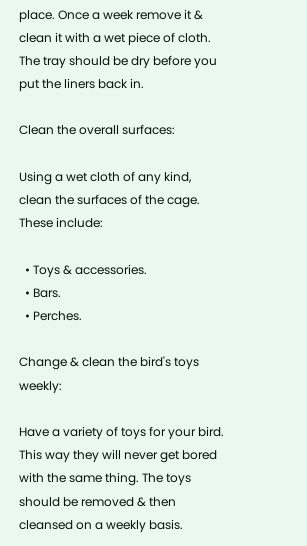place. Once a week remove it & clean it with a wet piece of cloth. The tray should be dry before you put the liners back in.

Clean the overall surfaces:

Using a wet cloth of any kind, clean the surfaces of the cage. These include:

  • Toys & accessories.
  • Bars.
  • Perches.

Change & clean the bird's toys weekly:

Have a variety of toys for your bird. This way they will never get bored with the same thing. The toys should be removed & then cleansed on a weekly basis.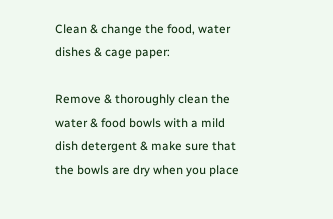Clean & change the food, water dishes & cage paper:

Remove & thoroughly clean the water & food bowls with a mild dish detergent & make sure that the bowls are dry when you place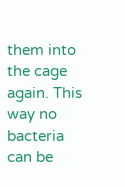them into the cage again. This way no bacteria can be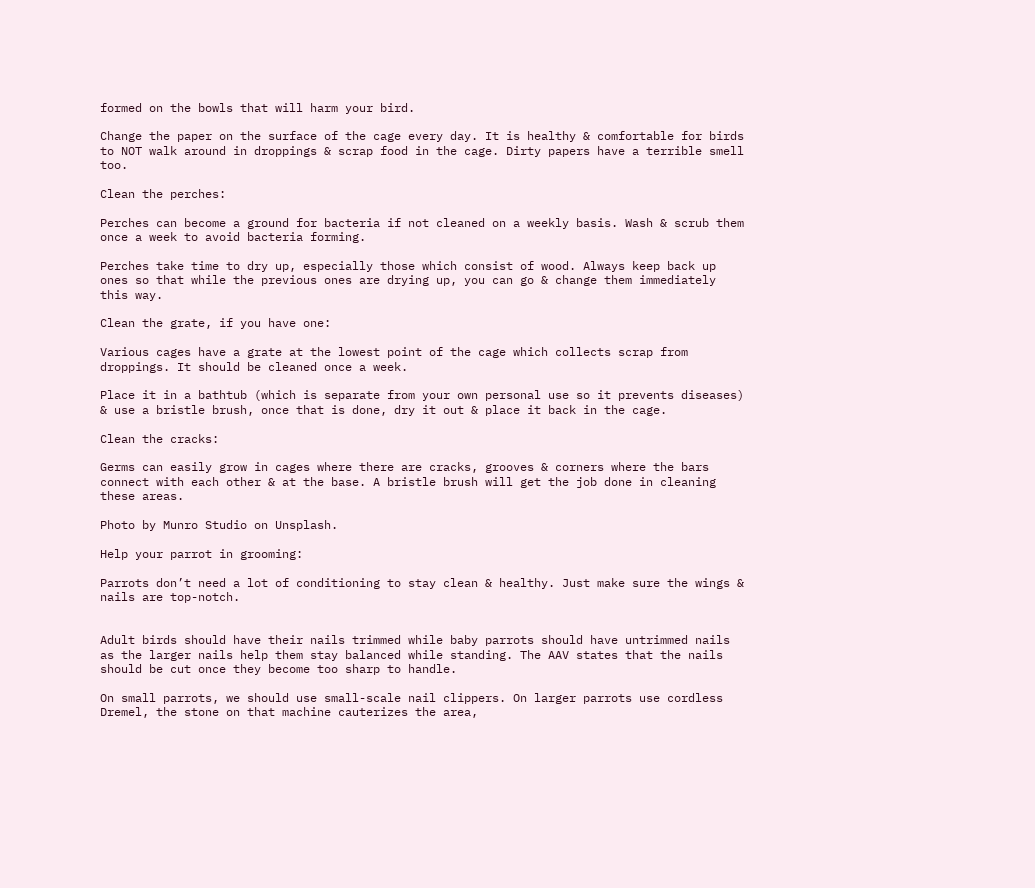formed on the bowls that will harm your bird.

Change the paper on the surface of the cage every day. It is healthy & comfortable for birds to NOT walk around in droppings & scrap food in the cage. Dirty papers have a terrible smell too.

Clean the perches:

Perches can become a ground for bacteria if not cleaned on a weekly basis. Wash & scrub them once a week to avoid bacteria forming.

Perches take time to dry up, especially those which consist of wood. Always keep back up ones so that while the previous ones are drying up, you can go & change them immediately this way.

Clean the grate, if you have one:

Various cages have a grate at the lowest point of the cage which collects scrap from droppings. It should be cleaned once a week.

Place it in a bathtub (which is separate from your own personal use so it prevents diseases) & use a bristle brush, once that is done, dry it out & place it back in the cage.

Clean the cracks:

Germs can easily grow in cages where there are cracks, grooves & corners where the bars connect with each other & at the base. A bristle brush will get the job done in cleaning these areas.

Photo by Munro Studio on Unsplash.

Help your parrot in grooming:

Parrots don’t need a lot of conditioning to stay clean & healthy. Just make sure the wings & nails are top-notch.


Adult birds should have their nails trimmed while baby parrots should have untrimmed nails as the larger nails help them stay balanced while standing. The AAV states that the nails should be cut once they become too sharp to handle.

On small parrots, we should use small-scale nail clippers. On larger parrots use cordless Dremel, the stone on that machine cauterizes the area,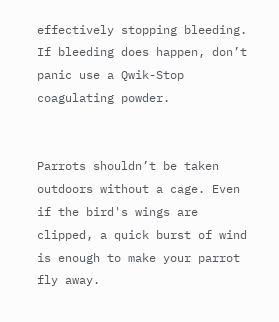effectively stopping bleeding. If bleeding does happen, don’t panic use a Qwik-Stop coagulating powder.


Parrots shouldn’t be taken outdoors without a cage. Even if the bird's wings are clipped, a quick burst of wind is enough to make your parrot fly away.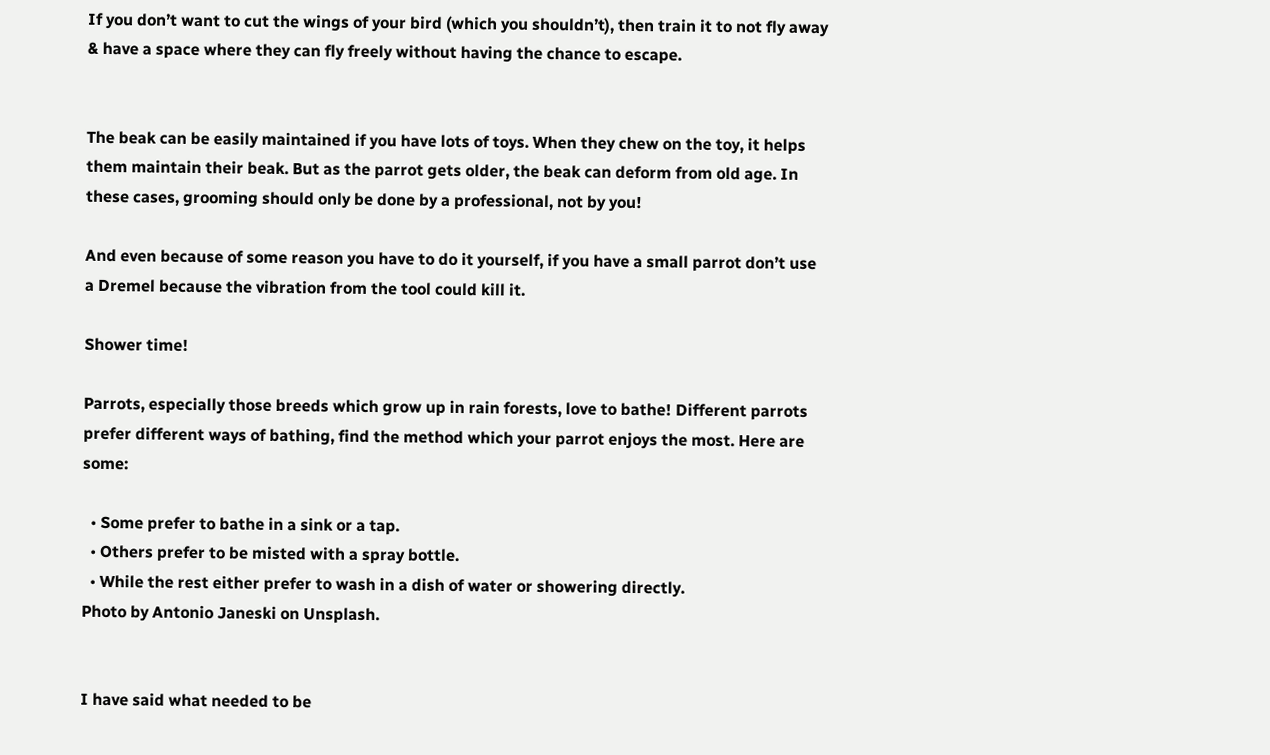If you don’t want to cut the wings of your bird (which you shouldn’t), then train it to not fly away & have a space where they can fly freely without having the chance to escape.


The beak can be easily maintained if you have lots of toys. When they chew on the toy, it helps them maintain their beak. But as the parrot gets older, the beak can deform from old age. In these cases, grooming should only be done by a professional, not by you!

And even because of some reason you have to do it yourself, if you have a small parrot don’t use a Dremel because the vibration from the tool could kill it.

Shower time!

Parrots, especially those breeds which grow up in rain forests, love to bathe! Different parrots prefer different ways of bathing, find the method which your parrot enjoys the most. Here are some:

  • Some prefer to bathe in a sink or a tap.
  • Others prefer to be misted with a spray bottle.
  • While the rest either prefer to wash in a dish of water or showering directly.
Photo by Antonio Janeski on Unsplash.


I have said what needed to be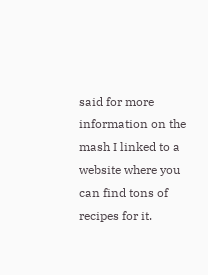said for more information on the mash I linked to a website where you can find tons of recipes for it.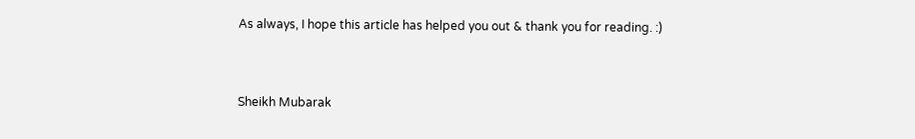As always, I hope this article has helped you out & thank you for reading. :)



Sheikh Mubarak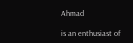Ahmad

is an enthusiast of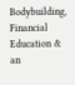Bodybuilding, Financial Education & an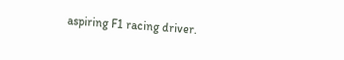aspiring F1 racing driver.